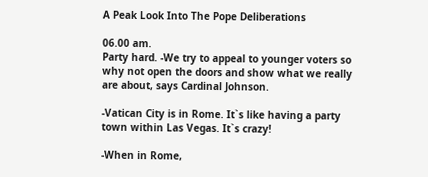A Peak Look Into The Pope Deliberations

06.00 am.
Party hard. -We try to appeal to younger voters so why not open the doors and show what we really are about, says Cardinal Johnson.

-Vatican City is in Rome. It`s like having a party town within Las Vegas. It`s crazy!

-When in Rome,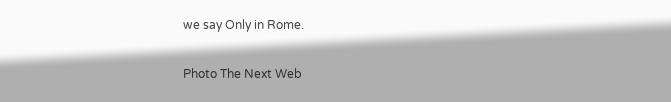we say Only in Rome.

Photo The Next Web